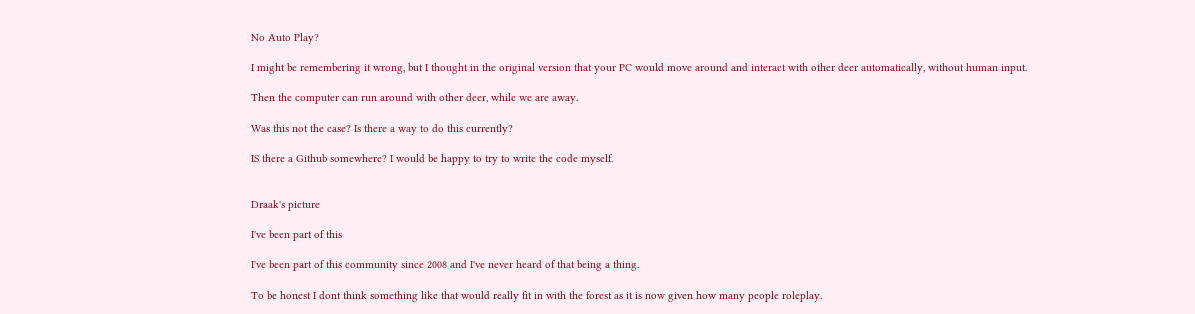No Auto Play?

I might be remembering it wrong, but I thought in the original version that your PC would move around and interact with other deer automatically, without human input.

Then the computer can run around with other deer, while we are away.

Was this not the case? Is there a way to do this currently?

IS there a Github somewhere? I would be happy to try to write the code myself.


Draak's picture

I've been part of this

I've been part of this community since 2008 and I've never heard of that being a thing.

To be honest I dont think something like that would really fit in with the forest as it is now given how many people roleplay.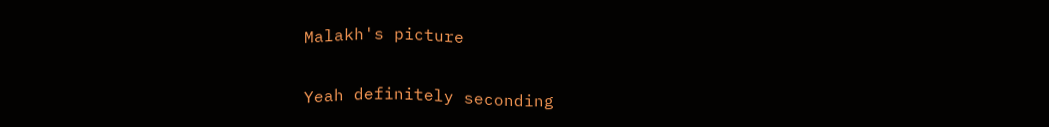Malakh's picture

Yeah definitely seconding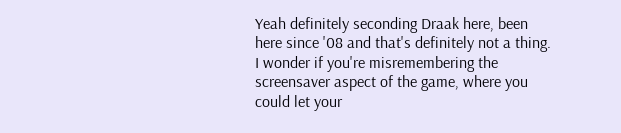Yeah definitely seconding Draak here, been here since '08 and that's definitely not a thing. I wonder if you're misremembering the screensaver aspect of the game, where you could let your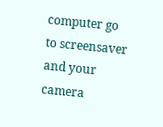computer go to screensaver and your camera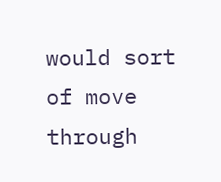would sort of move through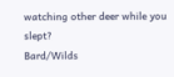watching other deer while you slept?
Bard/Wilds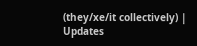(they/xe/it collectively) | Updates